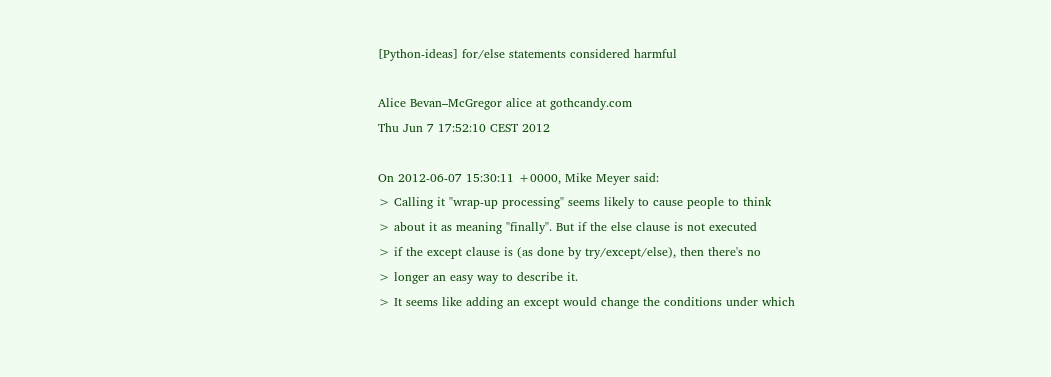[Python-ideas] for/else statements considered harmful

Alice Bevan–McGregor alice at gothcandy.com
Thu Jun 7 17:52:10 CEST 2012

On 2012-06-07 15:30:11 +0000, Mike Meyer said:
> Calling it "wrap-up processing" seems likely to cause people to think
> about it as meaning "finally". But if the else clause is not executed
> if the except clause is (as done by try/except/else), then there's no
> longer an easy way to describe it.
> It seems like adding an except would change the conditions under which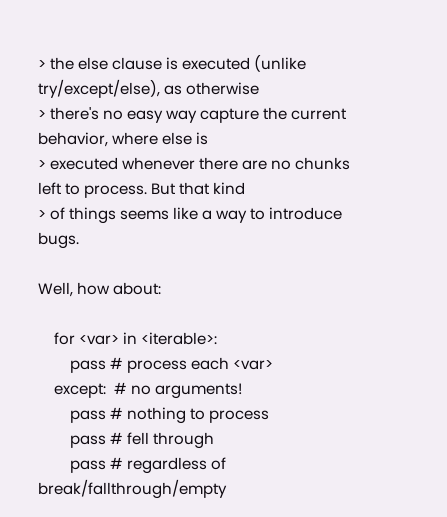> the else clause is executed (unlike try/except/else), as otherwise
> there's no easy way capture the current behavior, where else is
> executed whenever there are no chunks left to process. But that kind
> of things seems like a way to introduce bugs.

Well, how about:

    for <var> in <iterable>:
        pass # process each <var>
    except:  # no arguments!
        pass # nothing to process
        pass # fell through
        pass # regardless of break/fallthrough/empty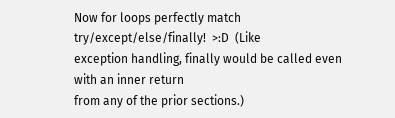Now for loops perfectly match try/except/else/finally!  >:D  (Like
exception handling, finally would be called even with an inner return
from any of the prior sections.)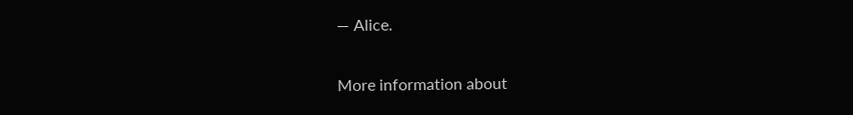— Alice.

More information about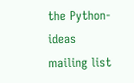the Python-ideas mailing list